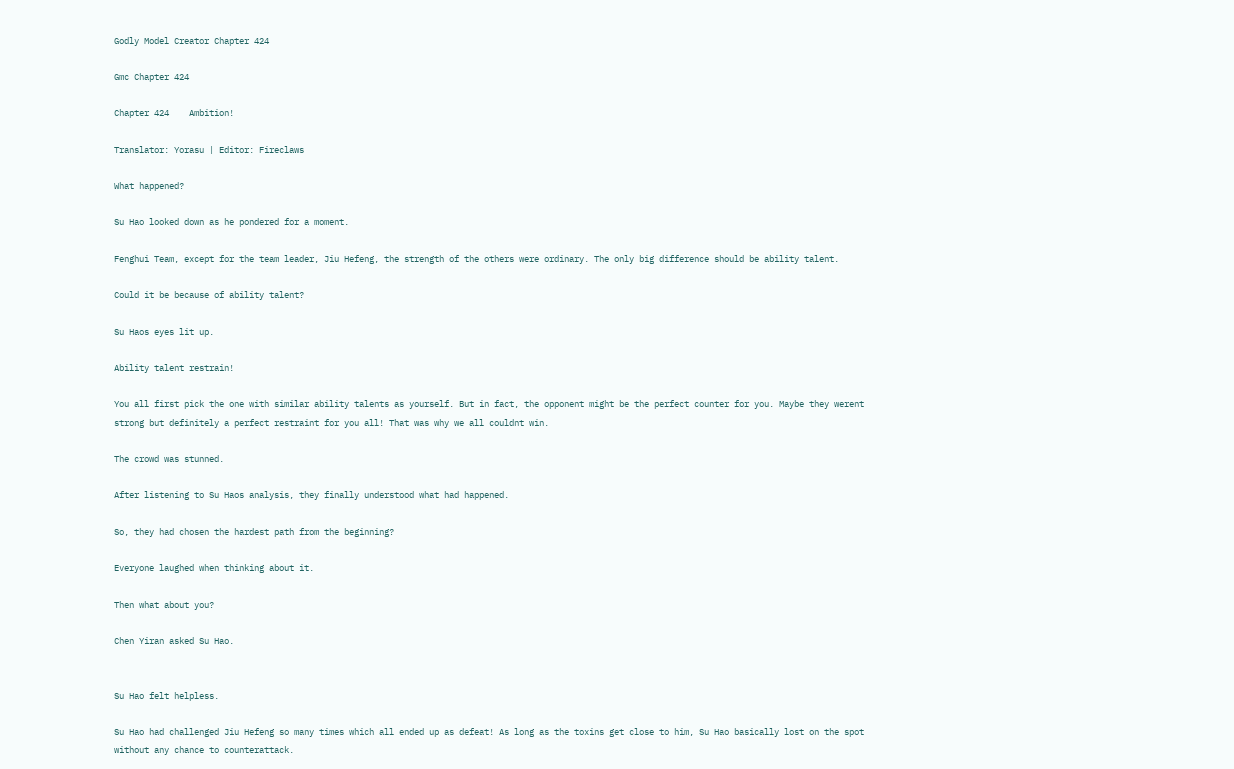Godly Model Creator Chapter 424

Gmc Chapter 424

Chapter 424    Ambition!

Translator: Yorasu | Editor: Fireclaws

What happened?

Su Hao looked down as he pondered for a moment.

Fenghui Team, except for the team leader, Jiu Hefeng, the strength of the others were ordinary. The only big difference should be ability talent.

Could it be because of ability talent?

Su Haos eyes lit up.

Ability talent restrain!

You all first pick the one with similar ability talents as yourself. But in fact, the opponent might be the perfect counter for you. Maybe they werent strong but definitely a perfect restraint for you all! That was why we all couldnt win.

The crowd was stunned.

After listening to Su Haos analysis, they finally understood what had happened.

So, they had chosen the hardest path from the beginning?

Everyone laughed when thinking about it.

Then what about you?

Chen Yiran asked Su Hao.


Su Hao felt helpless.

Su Hao had challenged Jiu Hefeng so many times which all ended up as defeat! As long as the toxins get close to him, Su Hao basically lost on the spot without any chance to counterattack.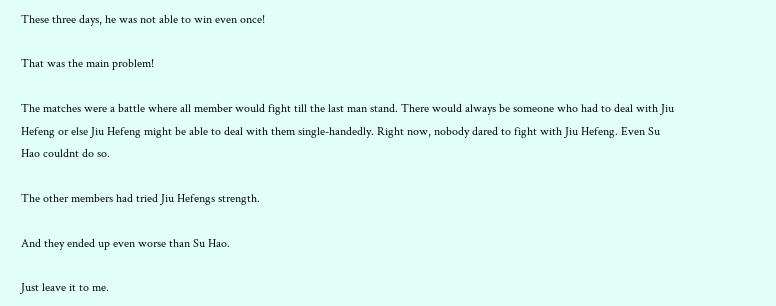These three days, he was not able to win even once!

That was the main problem!

The matches were a battle where all member would fight till the last man stand. There would always be someone who had to deal with Jiu Hefeng or else Jiu Hefeng might be able to deal with them single-handedly. Right now, nobody dared to fight with Jiu Hefeng. Even Su Hao couldnt do so.

The other members had tried Jiu Hefengs strength.

And they ended up even worse than Su Hao.

Just leave it to me.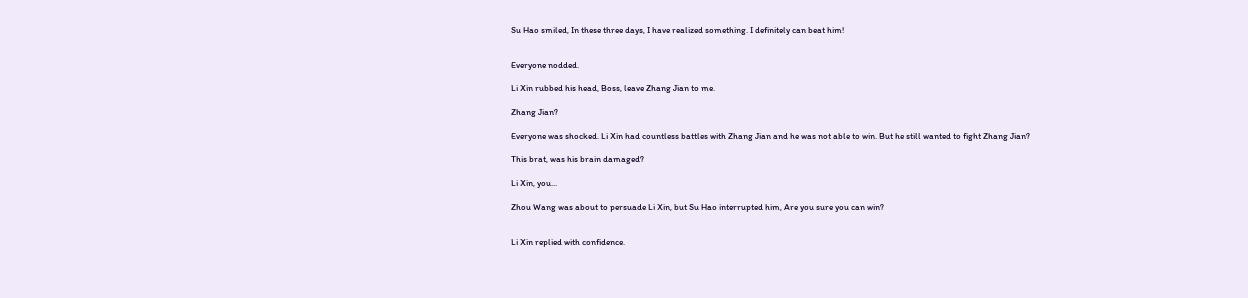Su Hao smiled, In these three days, I have realized something. I definitely can beat him!


Everyone nodded.

Li Xin rubbed his head, Boss, leave Zhang Jian to me.

Zhang Jian?

Everyone was shocked. Li Xin had countless battles with Zhang Jian and he was not able to win. But he still wanted to fight Zhang Jian?

This brat, was his brain damaged?

Li Xin, you...

Zhou Wang was about to persuade Li Xin, but Su Hao interrupted him, Are you sure you can win?


Li Xin replied with confidence.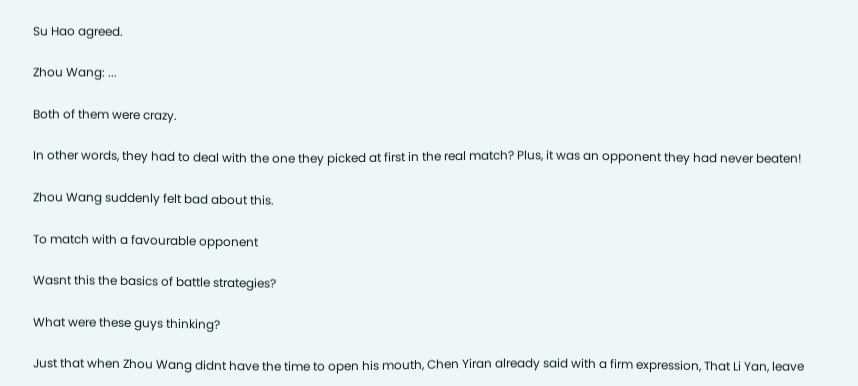Su Hao agreed.

Zhou Wang: ...

Both of them were crazy.

In other words, they had to deal with the one they picked at first in the real match? Plus, it was an opponent they had never beaten!

Zhou Wang suddenly felt bad about this.

To match with a favourable opponent

Wasnt this the basics of battle strategies?

What were these guys thinking?

Just that when Zhou Wang didnt have the time to open his mouth, Chen Yiran already said with a firm expression, That Li Yan, leave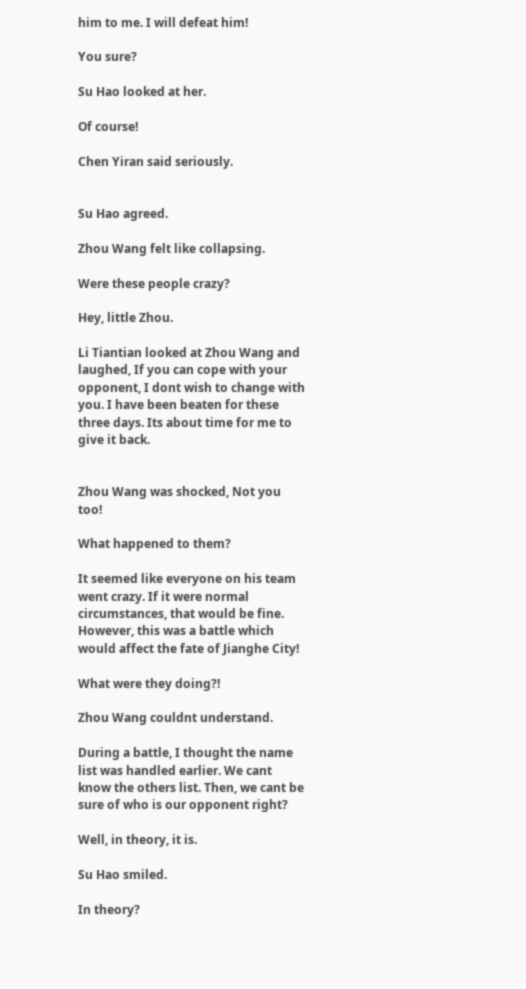him to me. I will defeat him!

You sure?

Su Hao looked at her.

Of course!

Chen Yiran said seriously.


Su Hao agreed.

Zhou Wang felt like collapsing.

Were these people crazy?

Hey, little Zhou.

Li Tiantian looked at Zhou Wang and laughed, If you can cope with your opponent, I dont wish to change with you. I have been beaten for these three days. Its about time for me to give it back.


Zhou Wang was shocked, Not you too!

What happened to them?

It seemed like everyone on his team went crazy. If it were normal circumstances, that would be fine. However, this was a battle which would affect the fate of Jianghe City!

What were they doing?!

Zhou Wang couldnt understand.

During a battle, I thought the name list was handled earlier. We cant know the others list. Then, we cant be sure of who is our opponent right?

Well, in theory, it is.

Su Hao smiled.

In theory?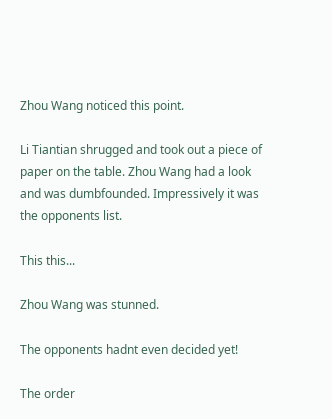Zhou Wang noticed this point.

Li Tiantian shrugged and took out a piece of paper on the table. Zhou Wang had a look and was dumbfounded. Impressively it was the opponents list.

This this...

Zhou Wang was stunned.

The opponents hadnt even decided yet!

The order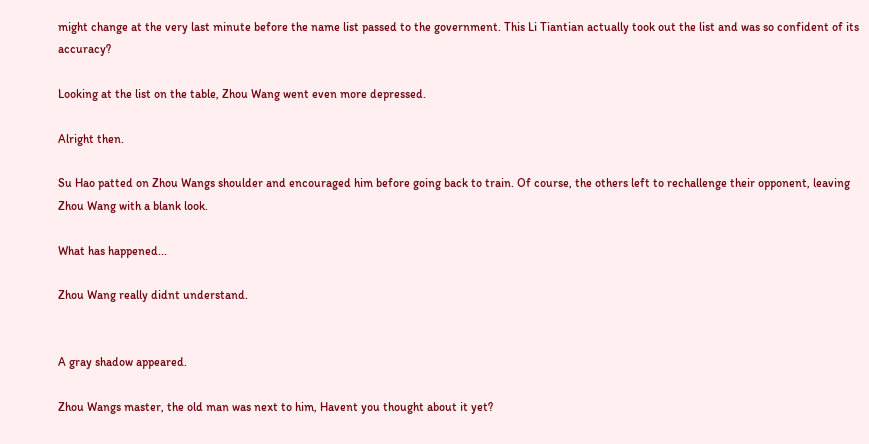might change at the very last minute before the name list passed to the government. This Li Tiantian actually took out the list and was so confident of its accuracy?

Looking at the list on the table, Zhou Wang went even more depressed.

Alright then.

Su Hao patted on Zhou Wangs shoulder and encouraged him before going back to train. Of course, the others left to rechallenge their opponent, leaving Zhou Wang with a blank look.

What has happened...

Zhou Wang really didnt understand.


A gray shadow appeared.

Zhou Wangs master, the old man was next to him, Havent you thought about it yet?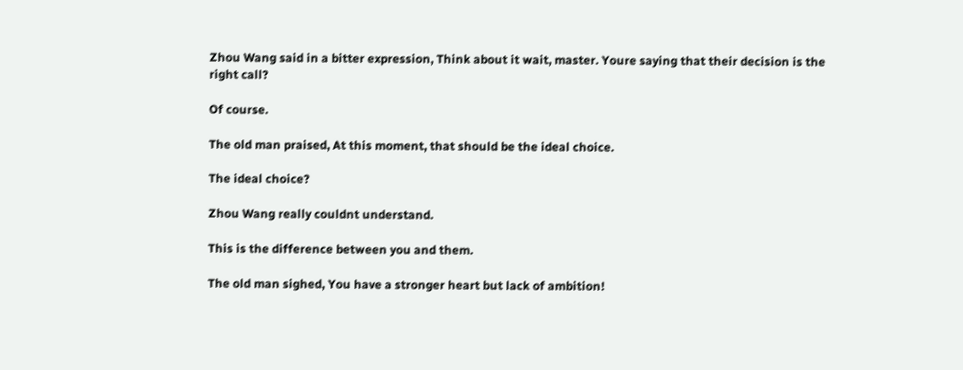Zhou Wang said in a bitter expression, Think about it wait, master. Youre saying that their decision is the right call?

Of course.

The old man praised, At this moment, that should be the ideal choice.

The ideal choice?

Zhou Wang really couldnt understand.

This is the difference between you and them.

The old man sighed, You have a stronger heart but lack of ambition!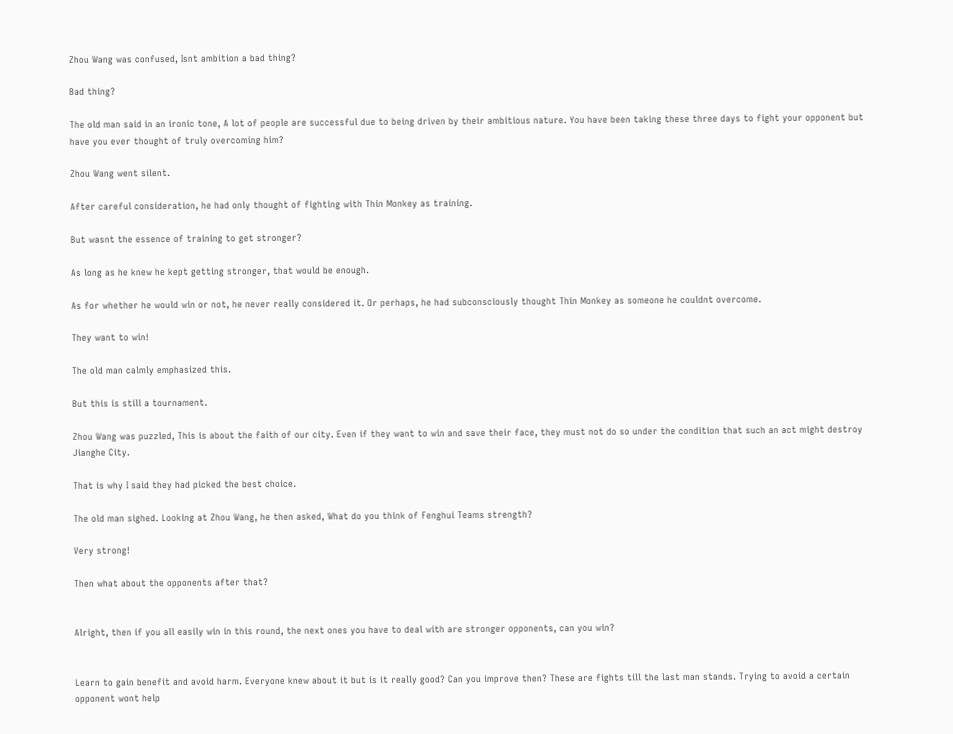Zhou Wang was confused, Isnt ambition a bad thing?

Bad thing?

The old man said in an ironic tone, A lot of people are successful due to being driven by their ambitious nature. You have been taking these three days to fight your opponent but have you ever thought of truly overcoming him?

Zhou Wang went silent.

After careful consideration, he had only thought of fighting with Thin Monkey as training.

But wasnt the essence of training to get stronger?

As long as he knew he kept getting stronger, that would be enough.

As for whether he would win or not, he never really considered it. Or perhaps, he had subconsciously thought Thin Monkey as someone he couldnt overcome.

They want to win!

The old man calmly emphasized this.

But this is still a tournament.

Zhou Wang was puzzled, This is about the faith of our city. Even if they want to win and save their face, they must not do so under the condition that such an act might destroy Jianghe City.

That is why I said they had picked the best choice.

The old man sighed. Looking at Zhou Wang, he then asked, What do you think of Fenghui Teams strength?

Very strong!

Then what about the opponents after that?


Alright, then if you all easily win in this round, the next ones you have to deal with are stronger opponents, can you win?


Learn to gain benefit and avoid harm. Everyone knew about it but is it really good? Can you improve then? These are fights till the last man stands. Trying to avoid a certain opponent wont help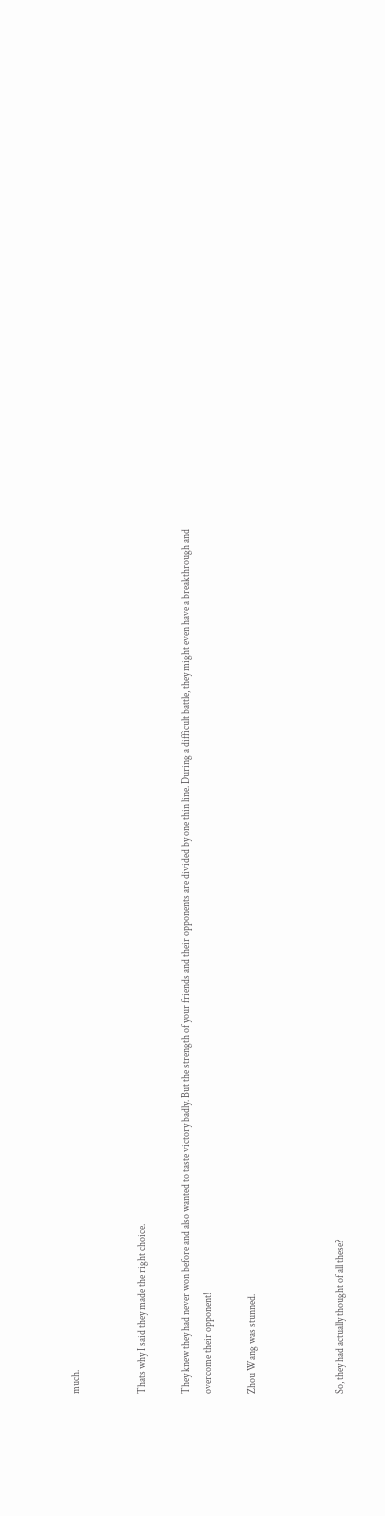much.


Thats why I said they made the right choice.

They knew they had never won before and also wanted to taste victory badly. But the strength of your friends and their opponents are divided by one thin line. During a difficult battle, they might even have a breakthrough and overcome their opponent!

Zhou Wang was stunned.



So, they had actually thought of all these?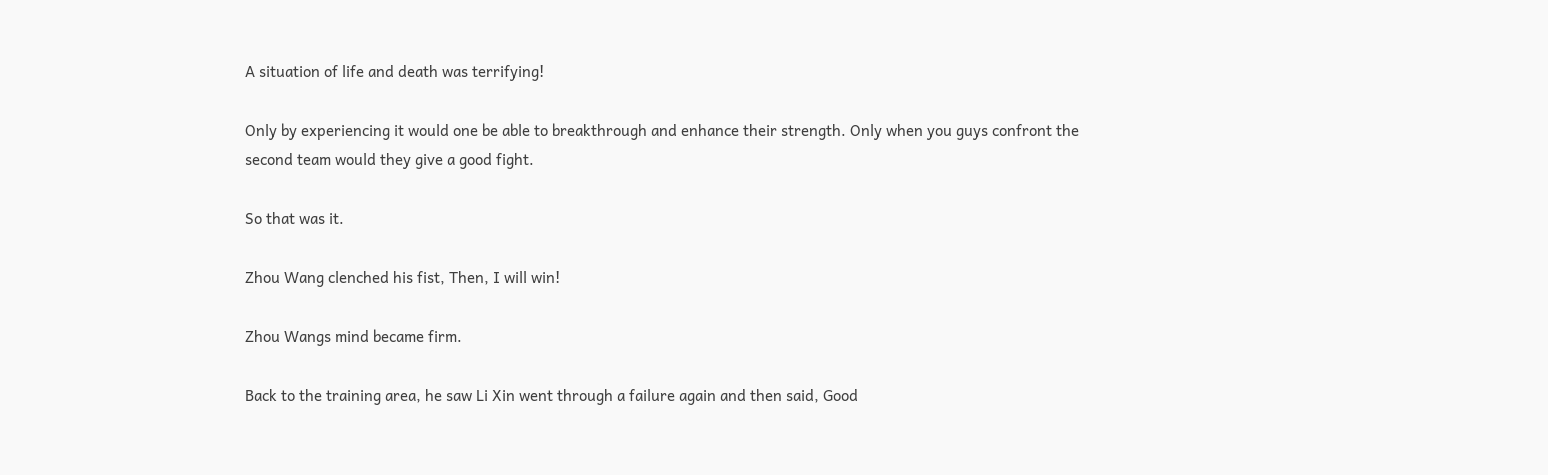A situation of life and death was terrifying!

Only by experiencing it would one be able to breakthrough and enhance their strength. Only when you guys confront the second team would they give a good fight.

So that was it.

Zhou Wang clenched his fist, Then, I will win!

Zhou Wangs mind became firm.

Back to the training area, he saw Li Xin went through a failure again and then said, Good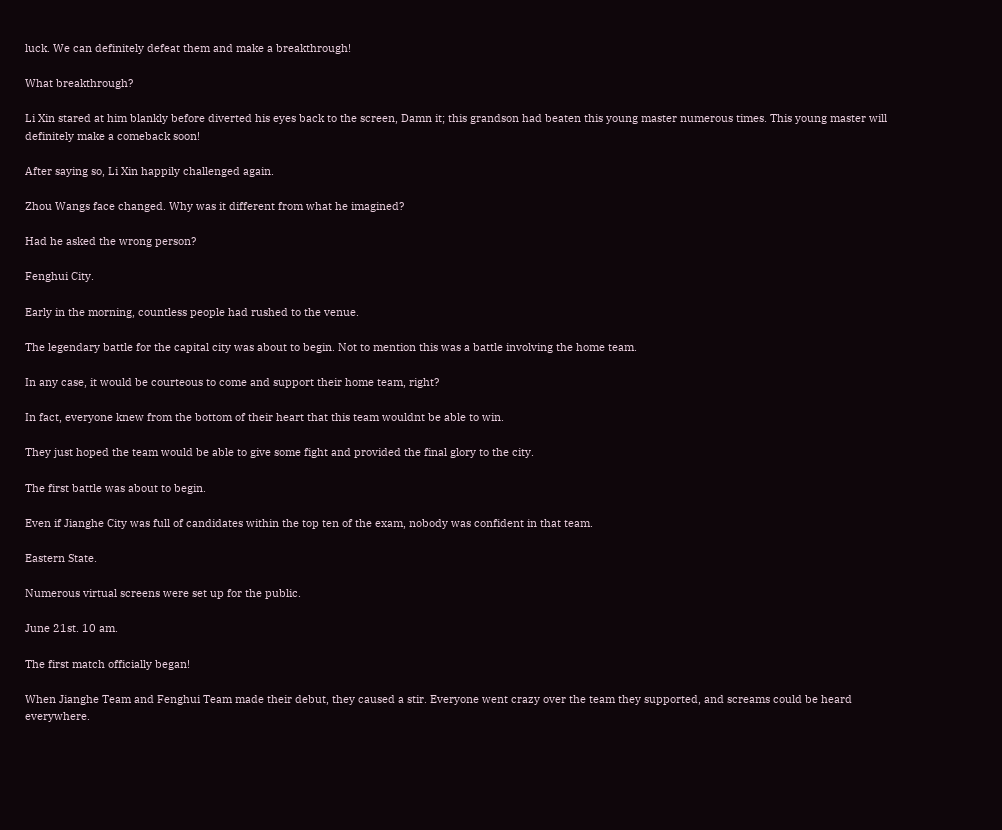luck. We can definitely defeat them and make a breakthrough!

What breakthrough?

Li Xin stared at him blankly before diverted his eyes back to the screen, Damn it; this grandson had beaten this young master numerous times. This young master will definitely make a comeback soon!

After saying so, Li Xin happily challenged again.

Zhou Wangs face changed. Why was it different from what he imagined?

Had he asked the wrong person?

Fenghui City.

Early in the morning, countless people had rushed to the venue.

The legendary battle for the capital city was about to begin. Not to mention this was a battle involving the home team.

In any case, it would be courteous to come and support their home team, right?

In fact, everyone knew from the bottom of their heart that this team wouldnt be able to win.

They just hoped the team would be able to give some fight and provided the final glory to the city.

The first battle was about to begin.

Even if Jianghe City was full of candidates within the top ten of the exam, nobody was confident in that team.

Eastern State.

Numerous virtual screens were set up for the public.

June 21st. 10 am.

The first match officially began!

When Jianghe Team and Fenghui Team made their debut, they caused a stir. Everyone went crazy over the team they supported, and screams could be heard everywhere.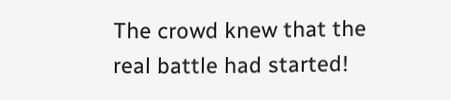The crowd knew that the real battle had started!